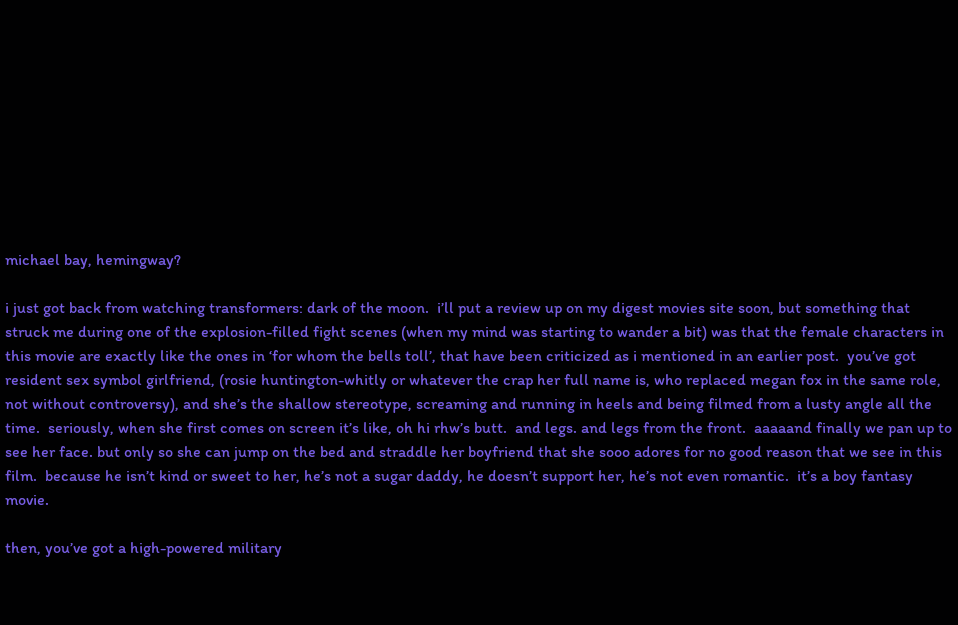michael bay, hemingway?

i just got back from watching transformers: dark of the moon.  i’ll put a review up on my digest movies site soon, but something that struck me during one of the explosion-filled fight scenes (when my mind was starting to wander a bit) was that the female characters in this movie are exactly like the ones in ‘for whom the bells toll’, that have been criticized as i mentioned in an earlier post.  you’ve got resident sex symbol girlfriend, (rosie huntington-whitly or whatever the crap her full name is, who replaced megan fox in the same role, not without controversy), and she’s the shallow stereotype, screaming and running in heels and being filmed from a lusty angle all the time.  seriously, when she first comes on screen it’s like, oh hi rhw’s butt.  and legs. and legs from the front.  aaaaand finally we pan up to see her face. but only so she can jump on the bed and straddle her boyfriend that she sooo adores for no good reason that we see in this film.  because he isn’t kind or sweet to her, he’s not a sugar daddy, he doesn’t support her, he’s not even romantic.  it’s a boy fantasy movie.

then, you’ve got a high-powered military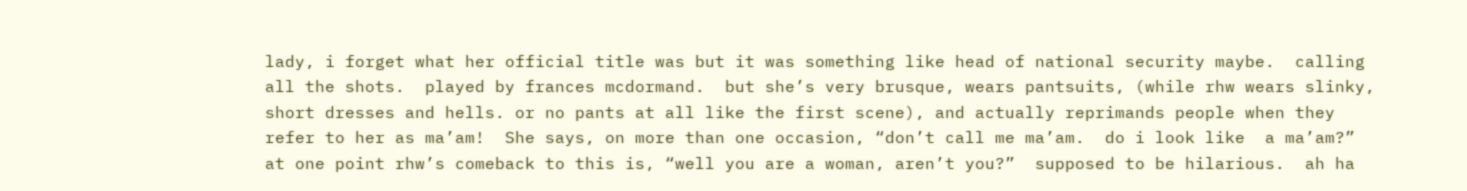lady, i forget what her official title was but it was something like head of national security maybe.  calling all the shots.  played by frances mcdormand.  but she’s very brusque, wears pantsuits, (while rhw wears slinky, short dresses and hells. or no pants at all like the first scene), and actually reprimands people when they refer to her as ma’am!  She says, on more than one occasion, “don’t call me ma’am.  do i look like  a ma’am?”  at one point rhw’s comeback to this is, “well you are a woman, aren’t you?”  supposed to be hilarious.  ah ha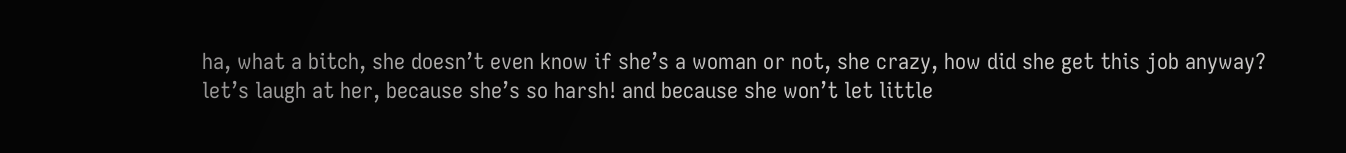ha, what a bitch, she doesn’t even know if she’s a woman or not, she crazy, how did she get this job anyway? let’s laugh at her, because she’s so harsh! and because she won’t let little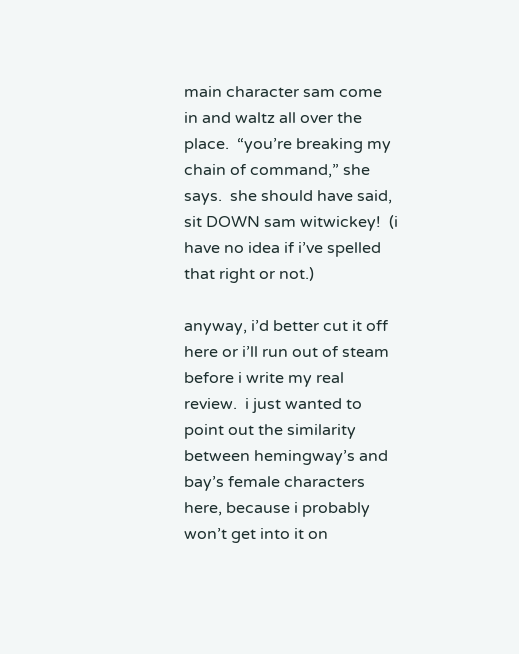main character sam come in and waltz all over the place.  “you’re breaking my chain of command,” she says.  she should have said, sit DOWN sam witwickey!  (i have no idea if i’ve spelled that right or not.)

anyway, i’d better cut it off here or i’ll run out of steam before i write my real review.  i just wanted to point out the similarity between hemingway’s and bay’s female characters here, because i probably won’t get into it on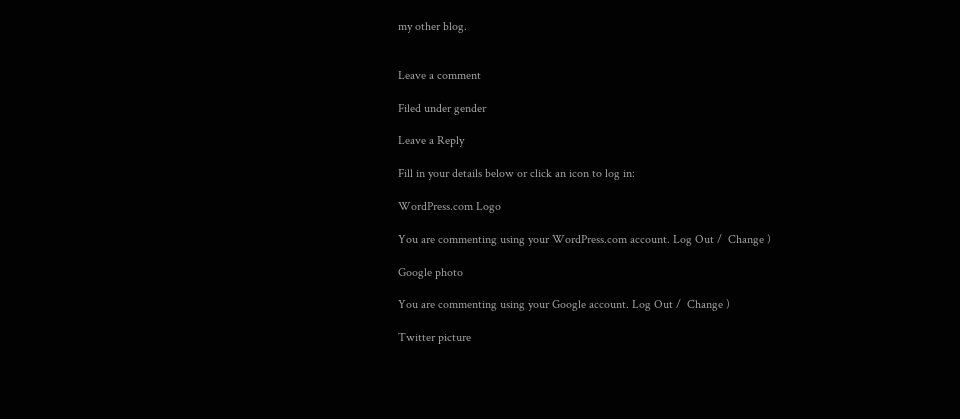my other blog.


Leave a comment

Filed under gender

Leave a Reply

Fill in your details below or click an icon to log in:

WordPress.com Logo

You are commenting using your WordPress.com account. Log Out /  Change )

Google photo

You are commenting using your Google account. Log Out /  Change )

Twitter picture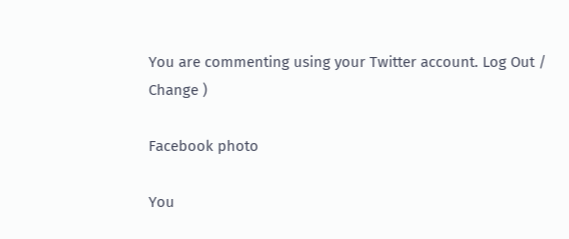You are commenting using your Twitter account. Log Out /  Change )

Facebook photo

You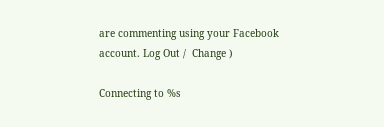are commenting using your Facebook account. Log Out /  Change )

Connecting to %s